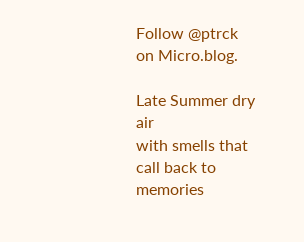Follow @ptrck on Micro.blog.

Late Summer dry air
with smells that call back to memories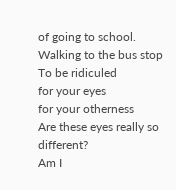of going to school.
Walking to the bus stop
To be ridiculed
for your eyes
for your otherness
Are these eyes really so different?
Am I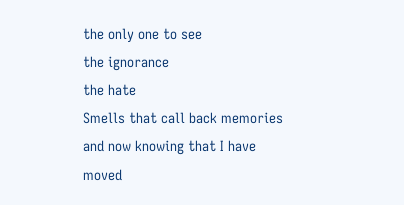the only one to see
the ignorance
the hate
Smells that call back memories
and now knowing that I have
moved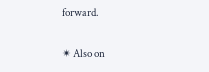forward.

✴ Also on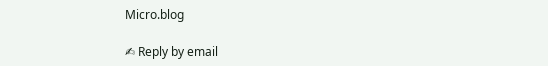Micro.blog

✍ Reply by email